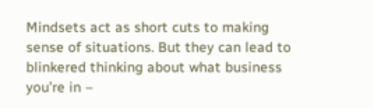Mindsets act as short cuts to making sense of situations. But they can lead to blinkered thinking about what business you’re in –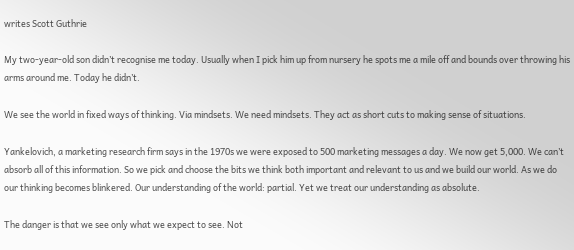writes Scott Guthrie

My two-year-old son didn’t recognise me today. Usually when I pick him up from nursery he spots me a mile off and bounds over throwing his arms around me. Today he didn’t.

We see the world in fixed ways of thinking. Via mindsets. We need mindsets. They act as short cuts to making sense of situations.

Yankelovich, a marketing research firm says in the 1970s we were exposed to 500 marketing messages a day. We now get 5,000. We can’t absorb all of this information. So we pick and choose the bits we think both important and relevant to us and we build our world. As we do our thinking becomes blinkered. Our understanding of the world: partial. Yet we treat our understanding as absolute.

The danger is that we see only what we expect to see. Not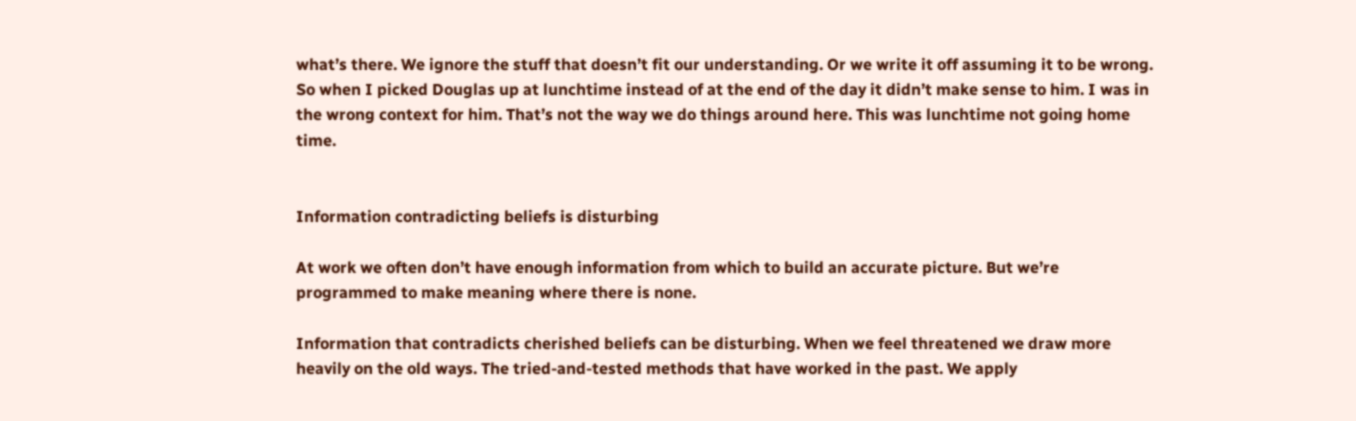what’s there. We ignore the stuff that doesn’t fit our understanding. Or we write it off assuming it to be wrong. So when I picked Douglas up at lunchtime instead of at the end of the day it didn’t make sense to him. I was in the wrong context for him. That’s not the way we do things around here. This was lunchtime not going home time.


Information contradicting beliefs is disturbing

At work we often don’t have enough information from which to build an accurate picture. But we’re programmed to make meaning where there is none.

Information that contradicts cherished beliefs can be disturbing. When we feel threatened we draw more heavily on the old ways. The tried-and-tested methods that have worked in the past. We apply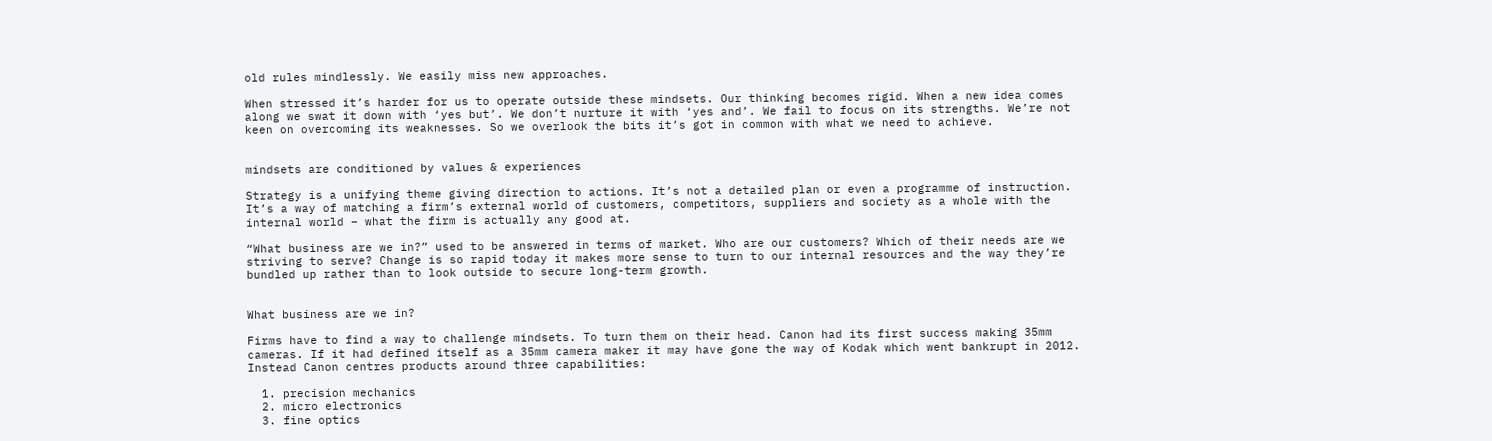old rules mindlessly. We easily miss new approaches.

When stressed it’s harder for us to operate outside these mindsets. Our thinking becomes rigid. When a new idea comes along we swat it down with ‘yes but’. We don’t nurture it with ‘yes and’. We fail to focus on its strengths. We’re not keen on overcoming its weaknesses. So we overlook the bits it’s got in common with what we need to achieve.


mindsets are conditioned by values & experiences

Strategy is a unifying theme giving direction to actions. It’s not a detailed plan or even a programme of instruction. It’s a way of matching a firm’s external world of customers, competitors, suppliers and society as a whole with the internal world – what the firm is actually any good at.

“What business are we in?” used to be answered in terms of market. Who are our customers? Which of their needs are we striving to serve? Change is so rapid today it makes more sense to turn to our internal resources and the way they’re bundled up rather than to look outside to secure long-term growth.


What business are we in?

Firms have to find a way to challenge mindsets. To turn them on their head. Canon had its first success making 35mm cameras. If it had defined itself as a 35mm camera maker it may have gone the way of Kodak which went bankrupt in 2012. Instead Canon centres products around three capabilities:

  1. precision mechanics
  2. micro electronics
  3. fine optics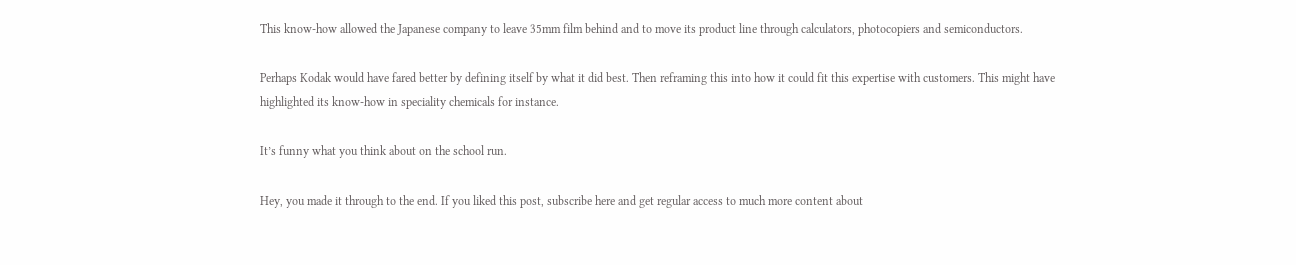This know-how allowed the Japanese company to leave 35mm film behind and to move its product line through calculators, photocopiers and semiconductors.

Perhaps Kodak would have fared better by defining itself by what it did best. Then reframing this into how it could fit this expertise with customers. This might have highlighted its know-how in speciality chemicals for instance.

It’s funny what you think about on the school run.

Hey, you made it through to the end. If you liked this post, subscribe here and get regular access to much more content about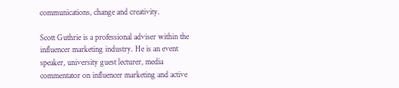communications, change and creativity.

Scott Guthrie is a professional adviser within the influencer marketing industry. He is an event speaker, university guest lecturer, media commentator on influencer marketing and active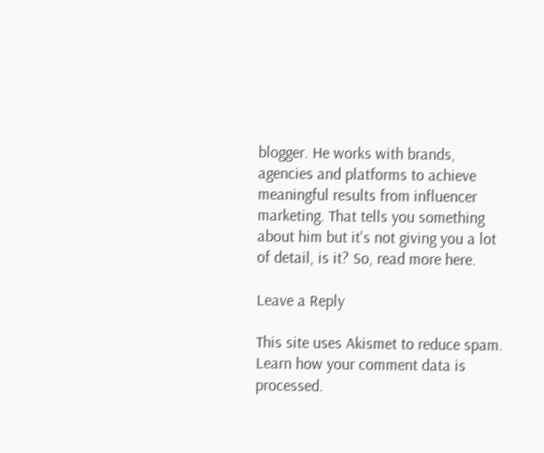blogger. He works with brands, agencies and platforms to achieve meaningful results from influencer marketing. That tells you something about him but it's not giving you a lot of detail, is it? So, read more here.

Leave a Reply

This site uses Akismet to reduce spam. Learn how your comment data is processed.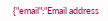{"email":"Email address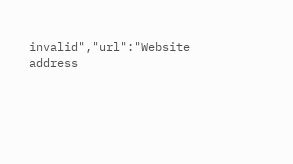invalid","url":"Website address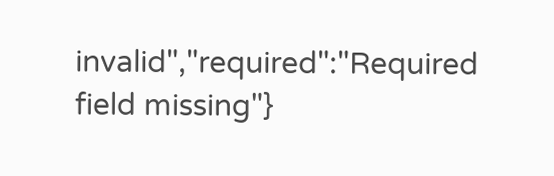invalid","required":"Required field missing"}